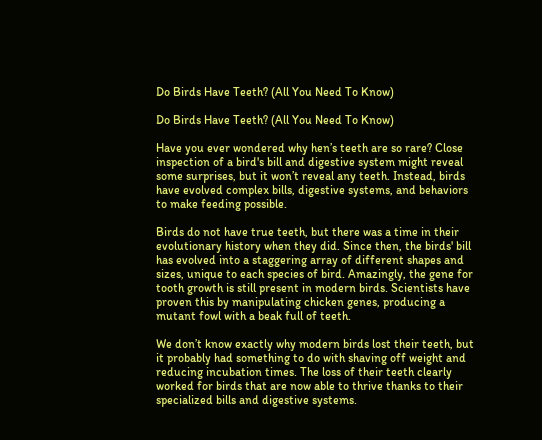Do Birds Have Teeth? (All You Need To Know)

Do Birds Have Teeth? (All You Need To Know)

Have you ever wondered why hen’s teeth are so rare? Close inspection of a bird's bill and digestive system might reveal some surprises, but it won’t reveal any teeth. Instead, birds have evolved complex bills, digestive systems, and behaviors to make feeding possible.

Birds do not have true teeth, but there was a time in their evolutionary history when they did. Since then, the birds' bill has evolved into a staggering array of different shapes and sizes, unique to each species of bird. Amazingly, the gene for tooth growth is still present in modern birds. Scientists have proven this by manipulating chicken genes, producing a mutant fowl with a beak full of teeth.

We don’t know exactly why modern birds lost their teeth, but it probably had something to do with shaving off weight and reducing incubation times. The loss of their teeth clearly worked for birds that are now able to thrive thanks to their specialized bills and digestive systems.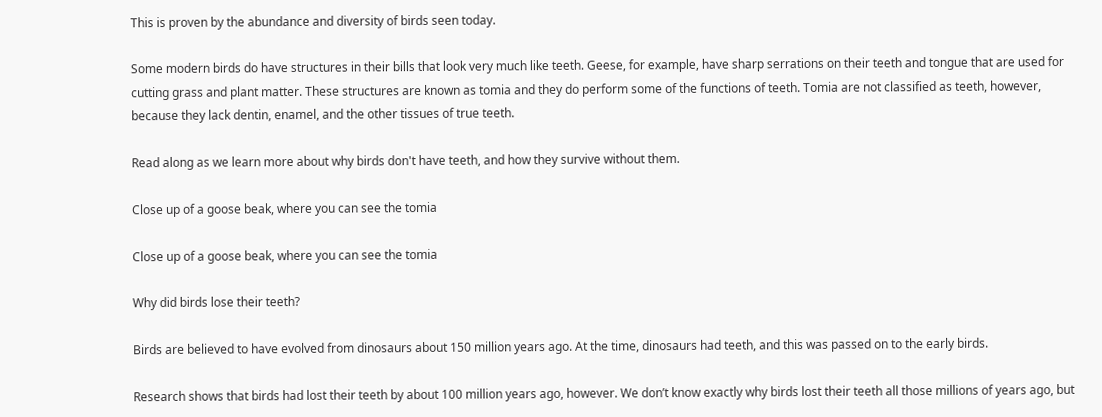This is proven by the abundance and diversity of birds seen today.

Some modern birds do have structures in their bills that look very much like teeth. Geese, for example, have sharp serrations on their teeth and tongue that are used for cutting grass and plant matter. These structures are known as tomia and they do perform some of the functions of teeth. Tomia are not classified as teeth, however, because they lack dentin, enamel, and the other tissues of true teeth.

Read along as we learn more about why birds don't have teeth, and how they survive without them.

Close up of a goose beak, where you can see the tomia

Close up of a goose beak, where you can see the tomia

Why did birds lose their teeth?

Birds are believed to have evolved from dinosaurs about 150 million years ago. At the time, dinosaurs had teeth, and this was passed on to the early birds.

Research shows that birds had lost their teeth by about 100 million years ago, however. We don’t know exactly why birds lost their teeth all those millions of years ago, but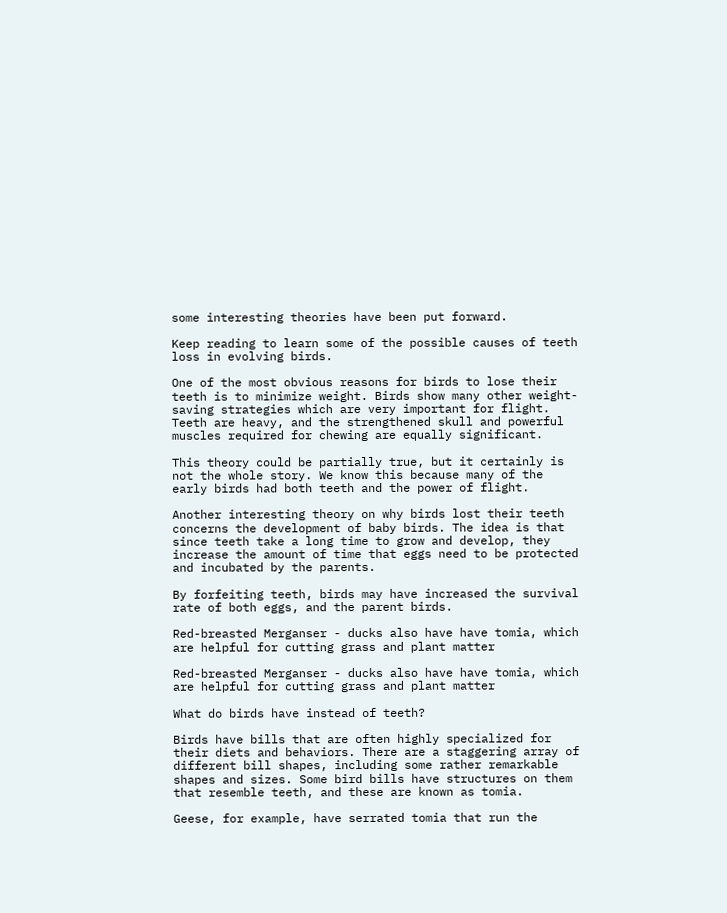some interesting theories have been put forward.

Keep reading to learn some of the possible causes of teeth loss in evolving birds.

One of the most obvious reasons for birds to lose their teeth is to minimize weight. Birds show many other weight-saving strategies which are very important for flight. Teeth are heavy, and the strengthened skull and powerful muscles required for chewing are equally significant.

This theory could be partially true, but it certainly is not the whole story. We know this because many of the early birds had both teeth and the power of flight.

Another interesting theory on why birds lost their teeth concerns the development of baby birds. The idea is that since teeth take a long time to grow and develop, they increase the amount of time that eggs need to be protected and incubated by the parents.

By forfeiting teeth, birds may have increased the survival rate of both eggs, and the parent birds.

Red-breasted Merganser - ducks also have have tomia, which are helpful for cutting grass and plant matter

Red-breasted Merganser - ducks also have have tomia, which are helpful for cutting grass and plant matter

What do birds have instead of teeth?

Birds have bills that are often highly specialized for their diets and behaviors. There are a staggering array of different bill shapes, including some rather remarkable shapes and sizes. Some bird bills have structures on them that resemble teeth, and these are known as tomia.

Geese, for example, have serrated tomia that run the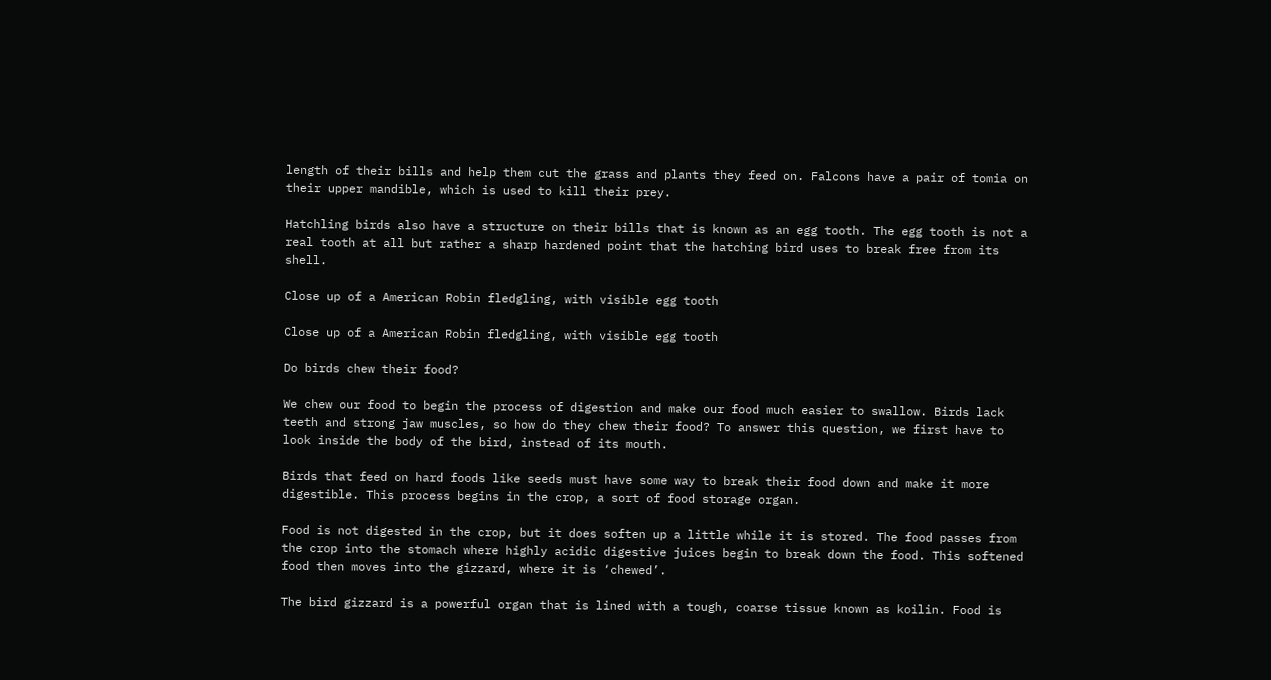length of their bills and help them cut the grass and plants they feed on. Falcons have a pair of tomia on their upper mandible, which is used to kill their prey.

Hatchling birds also have a structure on their bills that is known as an egg tooth. The egg tooth is not a real tooth at all but rather a sharp hardened point that the hatching bird uses to break free from its shell.

Close up of a American Robin fledgling, with visible egg tooth

Close up of a American Robin fledgling, with visible egg tooth

Do birds chew their food?

We chew our food to begin the process of digestion and make our food much easier to swallow. Birds lack teeth and strong jaw muscles, so how do they chew their food? To answer this question, we first have to look inside the body of the bird, instead of its mouth.

Birds that feed on hard foods like seeds must have some way to break their food down and make it more digestible. This process begins in the crop, a sort of food storage organ.

Food is not digested in the crop, but it does soften up a little while it is stored. The food passes from the crop into the stomach where highly acidic digestive juices begin to break down the food. This softened food then moves into the gizzard, where it is ‘chewed’.

The bird gizzard is a powerful organ that is lined with a tough, coarse tissue known as koilin. Food is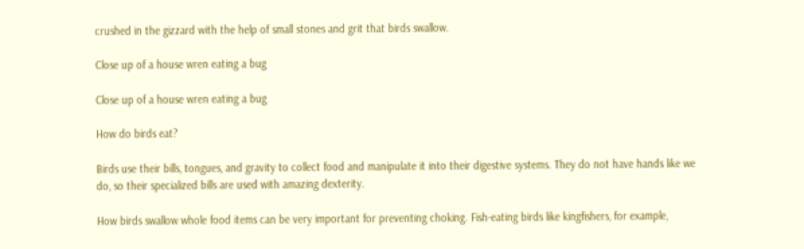crushed in the gizzard with the help of small stones and grit that birds swallow.

Close up of a house wren eating a bug

Close up of a house wren eating a bug

How do birds eat?

Birds use their bills, tongues, and gravity to collect food and manipulate it into their digestive systems. They do not have hands like we do, so their specialized bills are used with amazing dexterity.

How birds swallow whole food items can be very important for preventing choking. Fish-eating birds like kingfishers, for example,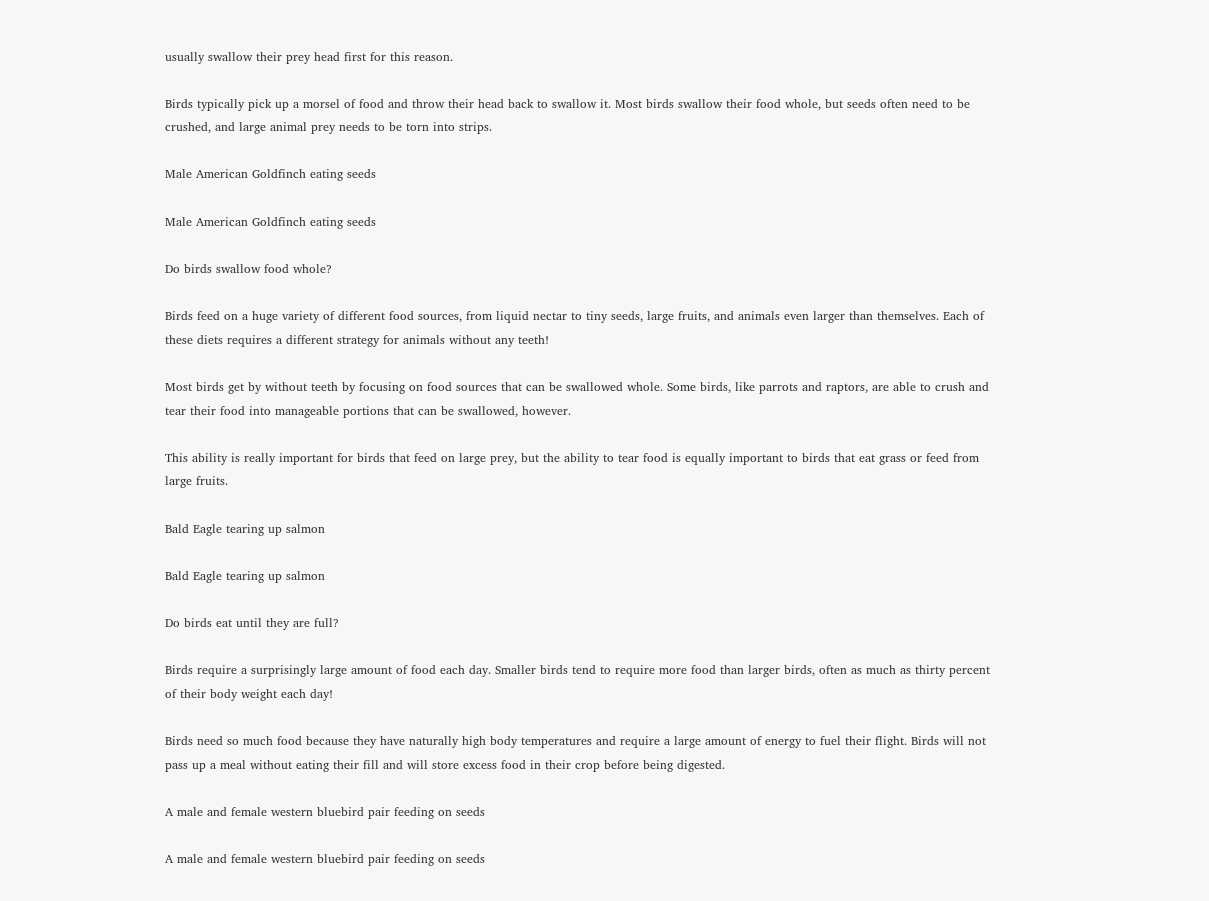usually swallow their prey head first for this reason.

Birds typically pick up a morsel of food and throw their head back to swallow it. Most birds swallow their food whole, but seeds often need to be crushed, and large animal prey needs to be torn into strips.

Male American Goldfinch eating seeds

Male American Goldfinch eating seeds

Do birds swallow food whole?

Birds feed on a huge variety of different food sources, from liquid nectar to tiny seeds, large fruits, and animals even larger than themselves. Each of these diets requires a different strategy for animals without any teeth!

Most birds get by without teeth by focusing on food sources that can be swallowed whole. Some birds, like parrots and raptors, are able to crush and tear their food into manageable portions that can be swallowed, however.

This ability is really important for birds that feed on large prey, but the ability to tear food is equally important to birds that eat grass or feed from large fruits.

Bald Eagle tearing up salmon

Bald Eagle tearing up salmon

Do birds eat until they are full?

Birds require a surprisingly large amount of food each day. Smaller birds tend to require more food than larger birds, often as much as thirty percent of their body weight each day!

Birds need so much food because they have naturally high body temperatures and require a large amount of energy to fuel their flight. Birds will not pass up a meal without eating their fill and will store excess food in their crop before being digested.

A male and female western bluebird pair feeding on seeds

A male and female western bluebird pair feeding on seeds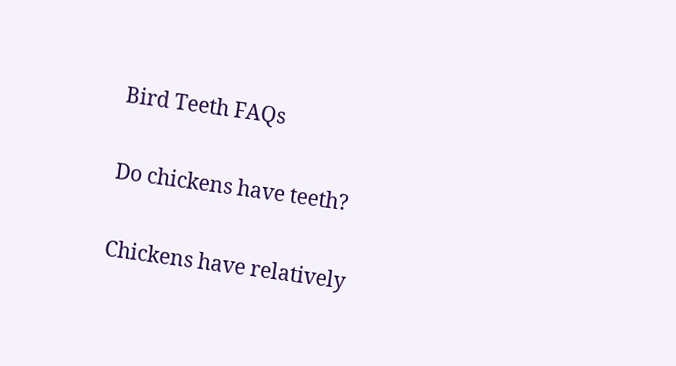Bird Teeth FAQs

Do chickens have teeth?

Chickens have relatively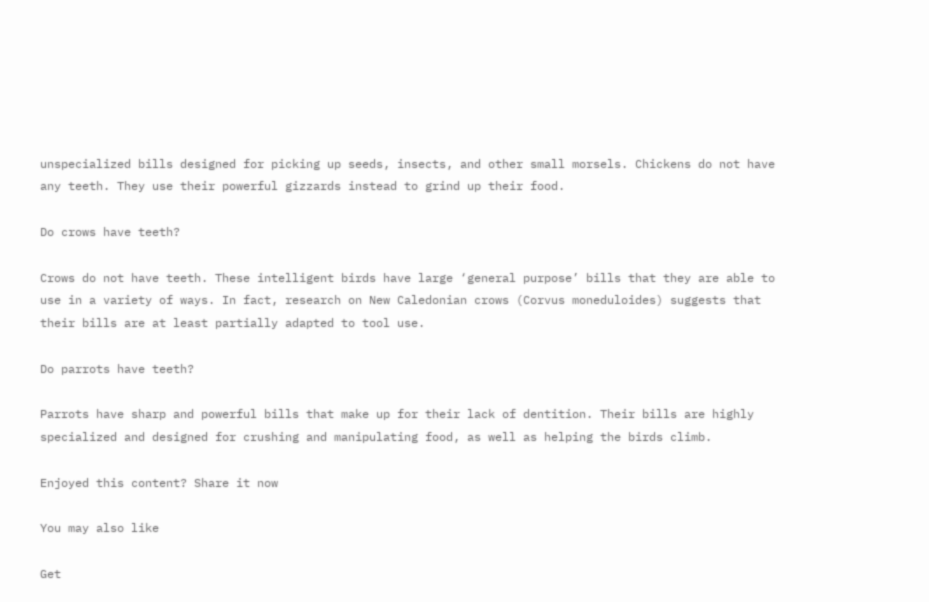unspecialized bills designed for picking up seeds, insects, and other small morsels. Chickens do not have any teeth. They use their powerful gizzards instead to grind up their food.

Do crows have teeth?

Crows do not have teeth. These intelligent birds have large ‘general purpose’ bills that they are able to use in a variety of ways. In fact, research on New Caledonian crows (Corvus moneduloides) suggests that their bills are at least partially adapted to tool use.

Do parrots have teeth?

Parrots have sharp and powerful bills that make up for their lack of dentition. Their bills are highly specialized and designed for crushing and manipulating food, as well as helping the birds climb.

Enjoyed this content? Share it now

You may also like

Get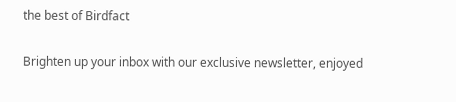the best of Birdfact

Brighten up your inbox with our exclusive newsletter, enjoyed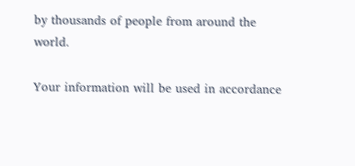by thousands of people from around the world.

Your information will be used in accordance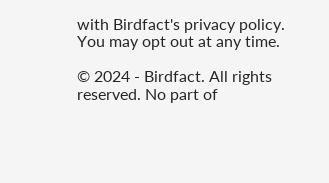with Birdfact's privacy policy. You may opt out at any time.

© 2024 - Birdfact. All rights reserved. No part of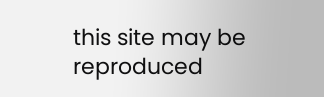this site may be reproduced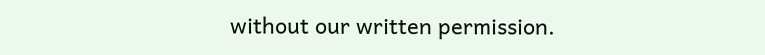without our written permission.